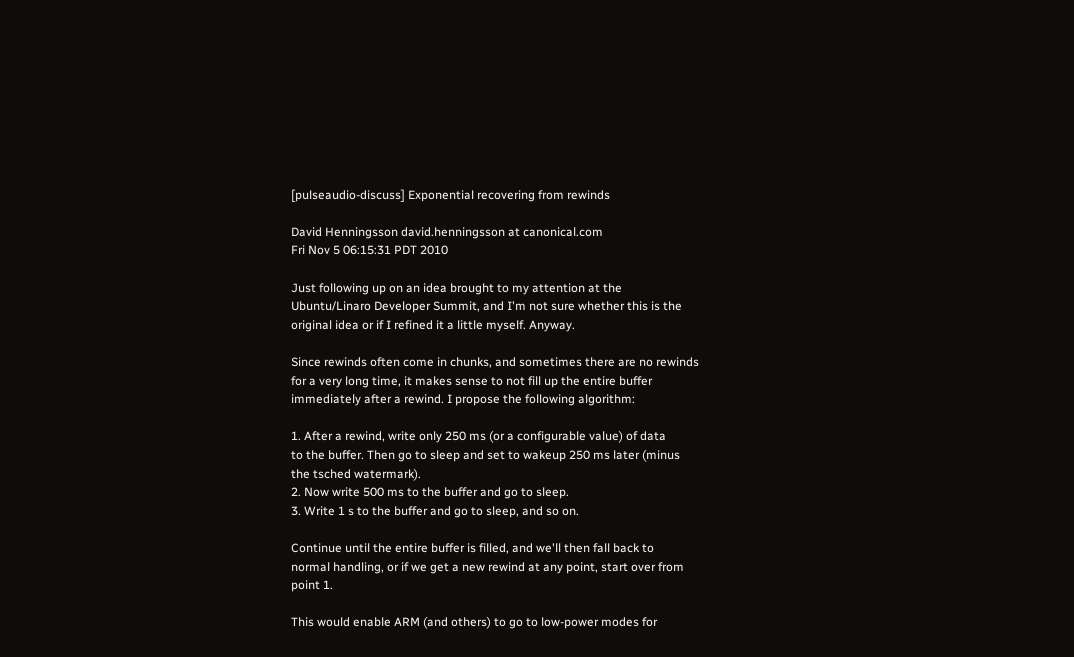[pulseaudio-discuss] Exponential recovering from rewinds

David Henningsson david.henningsson at canonical.com
Fri Nov 5 06:15:31 PDT 2010

Just following up on an idea brought to my attention at the
Ubuntu/Linaro Developer Summit, and I'm not sure whether this is the
original idea or if I refined it a little myself. Anyway.

Since rewinds often come in chunks, and sometimes there are no rewinds
for a very long time, it makes sense to not fill up the entire buffer
immediately after a rewind. I propose the following algorithm:

1. After a rewind, write only 250 ms (or a configurable value) of data
to the buffer. Then go to sleep and set to wakeup 250 ms later (minus
the tsched watermark).
2. Now write 500 ms to the buffer and go to sleep.
3. Write 1 s to the buffer and go to sleep, and so on.

Continue until the entire buffer is filled, and we'll then fall back to
normal handling, or if we get a new rewind at any point, start over from
point 1.

This would enable ARM (and others) to go to low-power modes for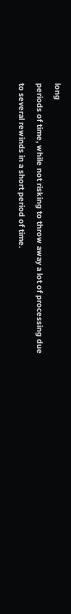long
periods of time, while not risking to throw away a lot of processing due
to several rewinds in a short period of time.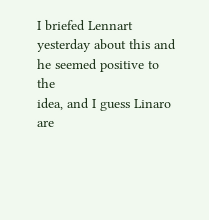I briefed Lennart yesterday about this and he seemed positive to the
idea, and I guess Linaro are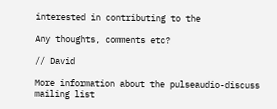interested in contributing to the

Any thoughts, comments etc?

// David

More information about the pulseaudio-discuss mailing list